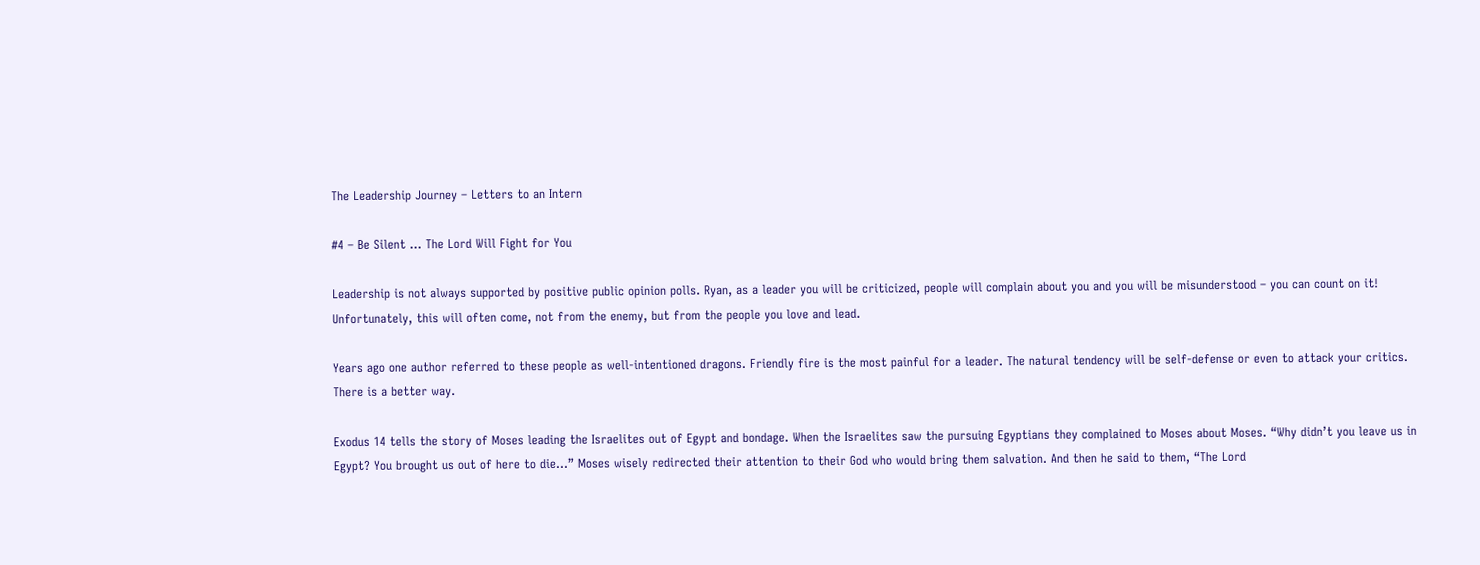The Leadership Journey – Letters to an Intern

#4 – Be Silent … The Lord Will Fight for You

Leadership is not always supported by positive public opinion polls. Ryan, as a leader you will be criticized, people will complain about you and you will be misunderstood – you can count on it! Unfortunately, this will often come, not from the enemy, but from the people you love and lead.

Years ago one author referred to these people as well-intentioned dragons. Friendly fire is the most painful for a leader. The natural tendency will be self-defense or even to attack your critics. There is a better way.

Exodus 14 tells the story of Moses leading the Israelites out of Egypt and bondage. When the Israelites saw the pursuing Egyptians they complained to Moses about Moses. “Why didn’t you leave us in Egypt? You brought us out of here to die…” Moses wisely redirected their attention to their God who would bring them salvation. And then he said to them, “The Lord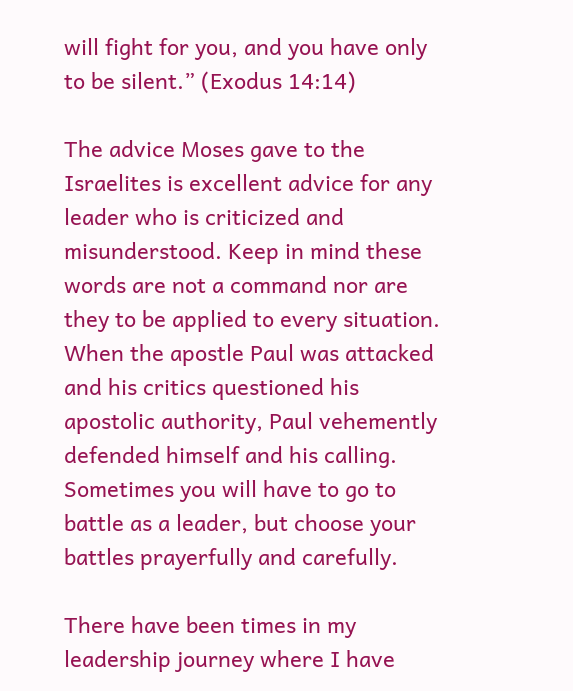will fight for you, and you have only to be silent.” (Exodus 14:14)

The advice Moses gave to the Israelites is excellent advice for any leader who is criticized and misunderstood. Keep in mind these words are not a command nor are they to be applied to every situation. When the apostle Paul was attacked and his critics questioned his apostolic authority, Paul vehemently defended himself and his calling. Sometimes you will have to go to battle as a leader, but choose your battles prayerfully and carefully.

There have been times in my leadership journey where I have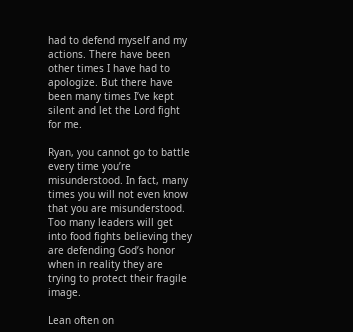had to defend myself and my actions. There have been other times I have had to apologize. But there have been many times I’ve kept silent and let the Lord fight for me.

Ryan, you cannot go to battle every time you’re misunderstood. In fact, many times you will not even know that you are misunderstood. Too many leaders will get into food fights believing they are defending God’s honor when in reality they are trying to protect their fragile image.

Lean often on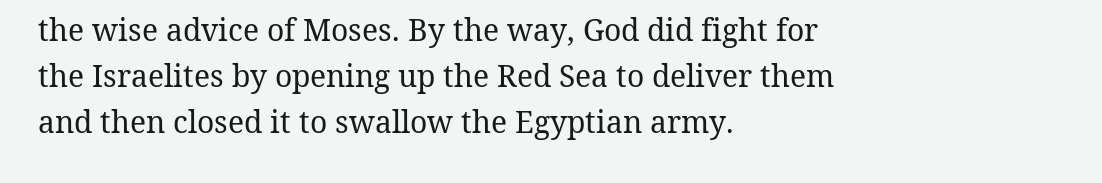the wise advice of Moses. By the way, God did fight for the Israelites by opening up the Red Sea to deliver them and then closed it to swallow the Egyptian army.